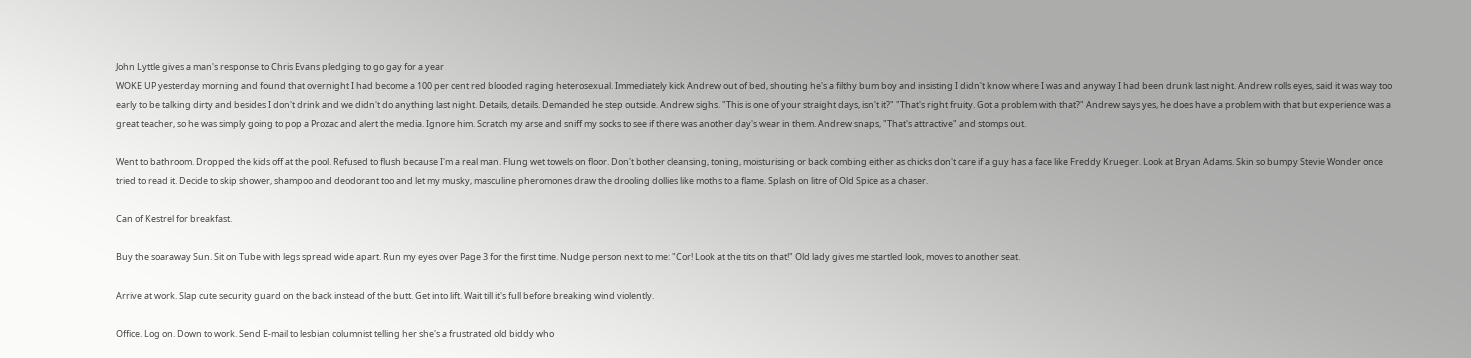John Lyttle gives a man's response to Chris Evans pledging to go gay for a year
WOKE UP yesterday morning and found that overnight I had become a 100 per cent red blooded raging heterosexual. Immediately kick Andrew out of bed, shouting he's a filthy bum boy and insisting I didn't know where I was and anyway I had been drunk last night. Andrew rolls eyes, said it was way too early to be talking dirty and besides I don't drink and we didn't do anything last night. Details, details. Demanded he step outside. Andrew sighs. "This is one of your straight days, isn't it?" "That's right fruity. Got a problem with that?" Andrew says yes, he does have a problem with that but experience was a great teacher, so he was simply going to pop a Prozac and alert the media. Ignore him. Scratch my arse and sniff my socks to see if there was another day's wear in them. Andrew snaps, "That's attractive" and stomps out.

Went to bathroom. Dropped the kids off at the pool. Refused to flush because I'm a real man. Flung wet towels on floor. Don't bother cleansing, toning, moisturising or back combing either as chicks don't care if a guy has a face like Freddy Krueger. Look at Bryan Adams. Skin so bumpy Stevie Wonder once tried to read it. Decide to skip shower, shampoo and deodorant too and let my musky, masculine pheromones draw the drooling dollies like moths to a flame. Splash on litre of Old Spice as a chaser.

Can of Kestrel for breakfast.

Buy the soaraway Sun. Sit on Tube with legs spread wide apart. Run my eyes over Page 3 for the first time. Nudge person next to me: "Cor! Look at the tits on that!" Old lady gives me startled look, moves to another seat.

Arrive at work. Slap cute security guard on the back instead of the butt. Get into lift. Wait till it's full before breaking wind violently.

Office. Log on. Down to work. Send E-mail to lesbian columnist telling her she's a frustrated old biddy who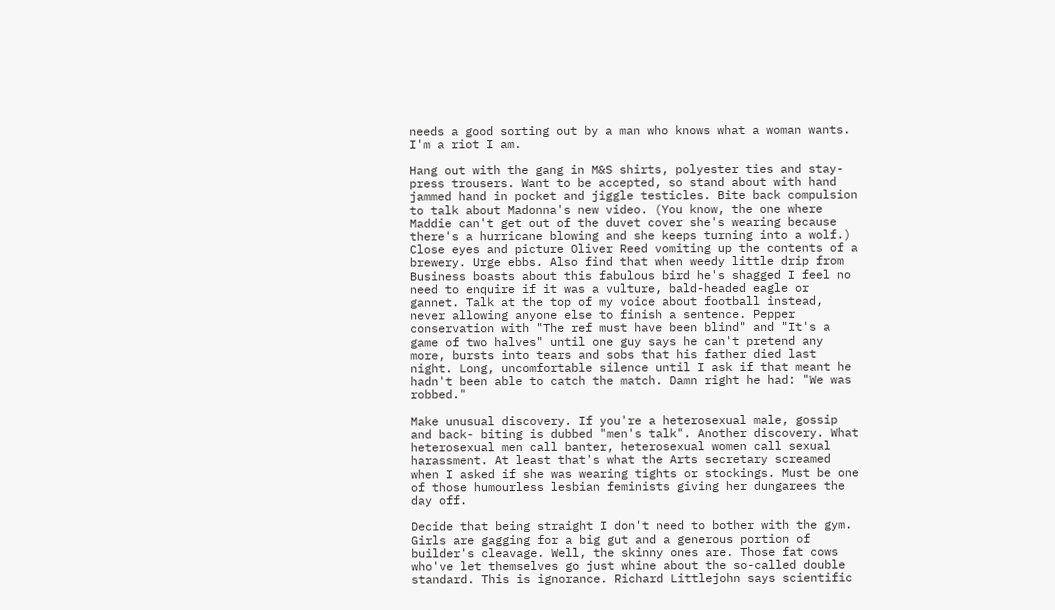needs a good sorting out by a man who knows what a woman wants. I'm a riot I am.

Hang out with the gang in M&S shirts, polyester ties and stay-press trousers. Want to be accepted, so stand about with hand jammed hand in pocket and jiggle testicles. Bite back compulsion to talk about Madonna's new video. (You know, the one where Maddie can't get out of the duvet cover she's wearing because there's a hurricane blowing and she keeps turning into a wolf.) Close eyes and picture Oliver Reed vomiting up the contents of a brewery. Urge ebbs. Also find that when weedy little drip from Business boasts about this fabulous bird he's shagged I feel no need to enquire if it was a vulture, bald-headed eagle or gannet. Talk at the top of my voice about football instead, never allowing anyone else to finish a sentence. Pepper conservation with "The ref must have been blind" and "It's a game of two halves" until one guy says he can't pretend any more, bursts into tears and sobs that his father died last night. Long, uncomfortable silence until I ask if that meant he hadn't been able to catch the match. Damn right he had: "We was robbed."

Make unusual discovery. If you're a heterosexual male, gossip and back- biting is dubbed "men's talk". Another discovery. What heterosexual men call banter, heterosexual women call sexual harassment. At least that's what the Arts secretary screamed when I asked if she was wearing tights or stockings. Must be one of those humourless lesbian feminists giving her dungarees the day off.

Decide that being straight I don't need to bother with the gym. Girls are gagging for a big gut and a generous portion of builder's cleavage. Well, the skinny ones are. Those fat cows who've let themselves go just whine about the so-called double standard. This is ignorance. Richard Littlejohn says scientific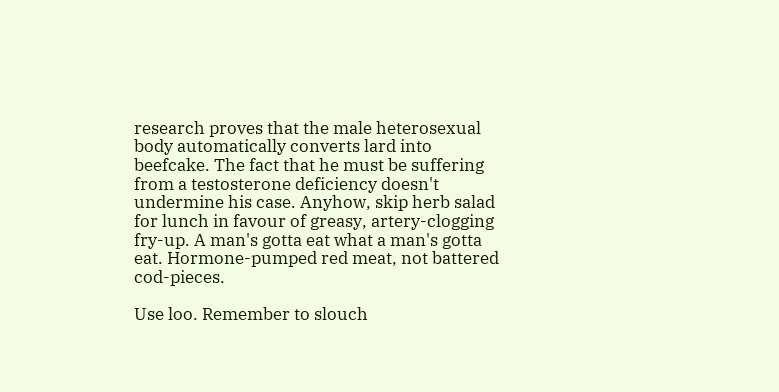research proves that the male heterosexual body automatically converts lard into beefcake. The fact that he must be suffering from a testosterone deficiency doesn't undermine his case. Anyhow, skip herb salad for lunch in favour of greasy, artery-clogging fry-up. A man's gotta eat what a man's gotta eat. Hormone-pumped red meat, not battered cod-pieces.

Use loo. Remember to slouch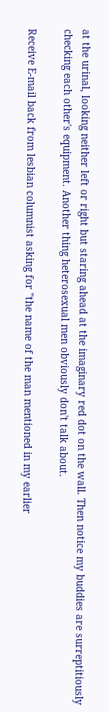at the urinal, looking neither left or right but staring ahead at the imaginary red dot on the wall. Then notice my buddies are surreptitiously checking each other's equipment. Another thing heterosexual men obviously don't talk about.

Receive E-mail back from lesbian columnist asking for "the name of the man mentioned in my earlier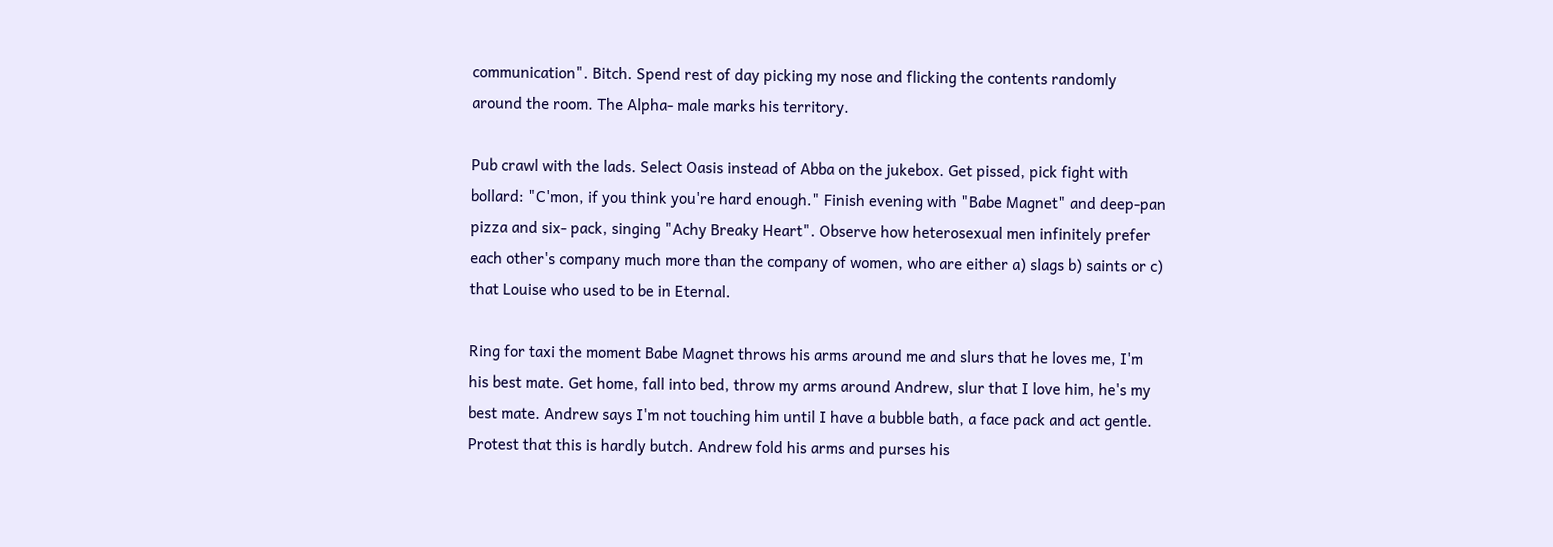communication". Bitch. Spend rest of day picking my nose and flicking the contents randomly around the room. The Alpha- male marks his territory.

Pub crawl with the lads. Select Oasis instead of Abba on the jukebox. Get pissed, pick fight with bollard: "C'mon, if you think you're hard enough." Finish evening with "Babe Magnet" and deep-pan pizza and six- pack, singing "Achy Breaky Heart". Observe how heterosexual men infinitely prefer each other's company much more than the company of women, who are either a) slags b) saints or c) that Louise who used to be in Eternal.

Ring for taxi the moment Babe Magnet throws his arms around me and slurs that he loves me, I'm his best mate. Get home, fall into bed, throw my arms around Andrew, slur that I love him, he's my best mate. Andrew says I'm not touching him until I have a bubble bath, a face pack and act gentle. Protest that this is hardly butch. Andrew fold his arms and purses his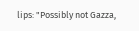lips: "Possibly not Gazza,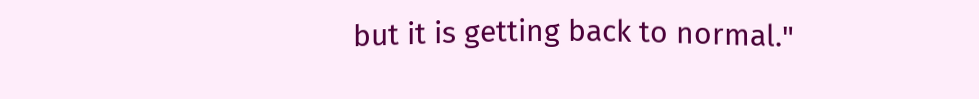but it is getting back to normal."